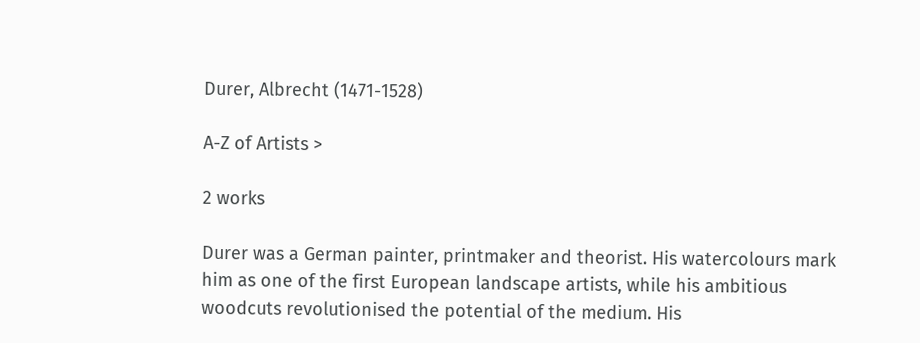Durer, Albrecht (1471-1528)

A-Z of Artists >

2 works

Durer was a German painter, printmaker and theorist. His watercolours mark him as one of the first European landscape artists, while his ambitious woodcuts revolutionised the potential of the medium. His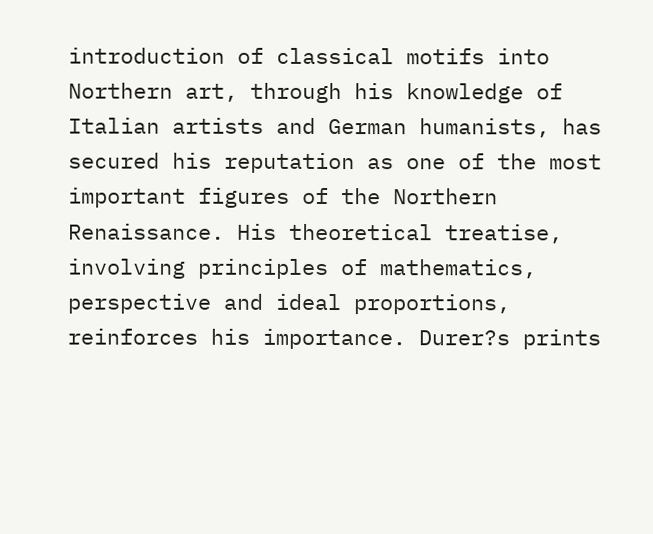introduction of classical motifs into Northern art, through his knowledge of Italian artists and German humanists, has secured his reputation as one of the most important figures of the Northern Renaissance. His theoretical treatise, involving principles of mathematics, perspective and ideal proportions, reinforces his importance. Durer?s prints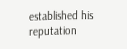established his reputation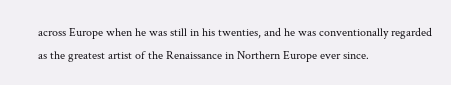across Europe when he was still in his twenties, and he was conventionally regarded as the greatest artist of the Renaissance in Northern Europe ever since.